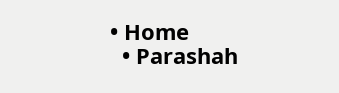• Home
  • Parashah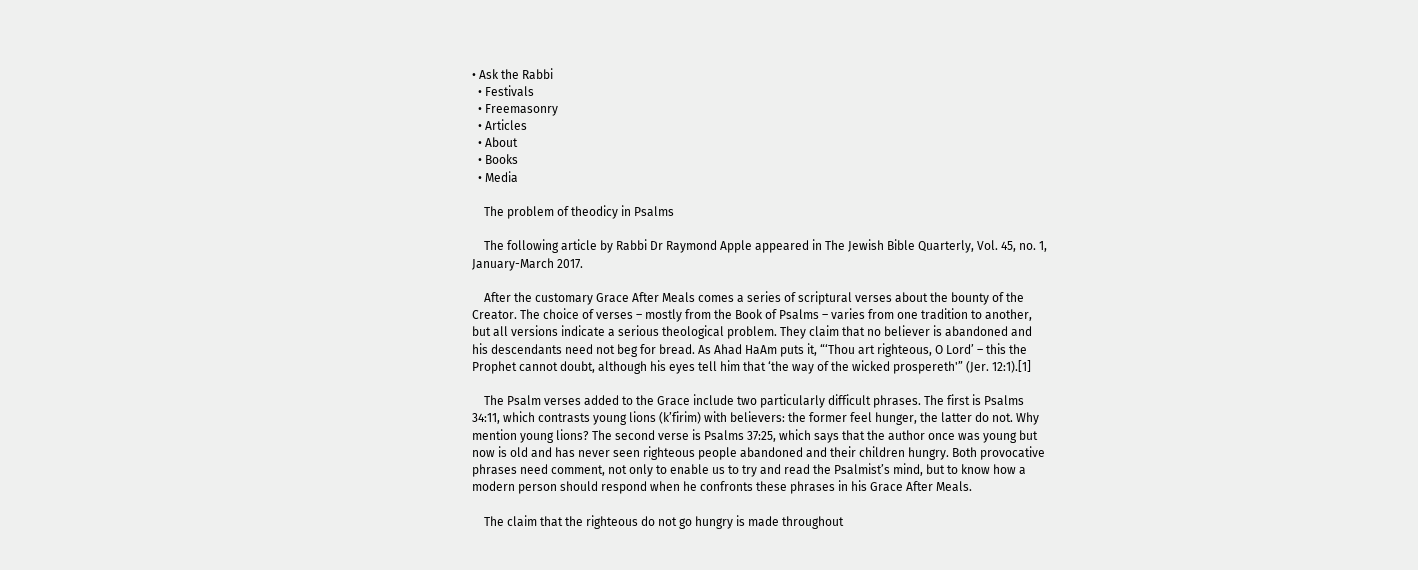• Ask the Rabbi
  • Festivals
  • Freemasonry
  • Articles
  • About
  • Books
  • Media

    The problem of theodicy in Psalms

    The following article by Rabbi Dr Raymond Apple appeared in The Jewish Bible Quarterly, Vol. 45, no. 1, January-March 2017.

    After the customary Grace After Meals comes a series of scriptural verses about the bounty of the Creator. The choice of verses – mostly from the Book of Psalms – varies from one tradition to another, but all versions indicate a serious theological problem. They claim that no believer is abandoned and his descendants need not beg for bread. As Ahad HaAm puts it, “‘Thou art righteous, O Lord’ – this the Prophet cannot doubt, although his eyes tell him that ‘the way of the wicked prospereth'” (Jer. 12:1).[1]

    The Psalm verses added to the Grace include two particularly difficult phrases. The first is Psalms 34:11, which contrasts young lions (k’firim) with believers: the former feel hunger, the latter do not. Why mention young lions? The second verse is Psalms 37:25, which says that the author once was young but now is old and has never seen righteous people abandoned and their children hungry. Both provocative phrases need comment, not only to enable us to try and read the Psalmist’s mind, but to know how a modern person should respond when he confronts these phrases in his Grace After Meals.

    The claim that the righteous do not go hungry is made throughout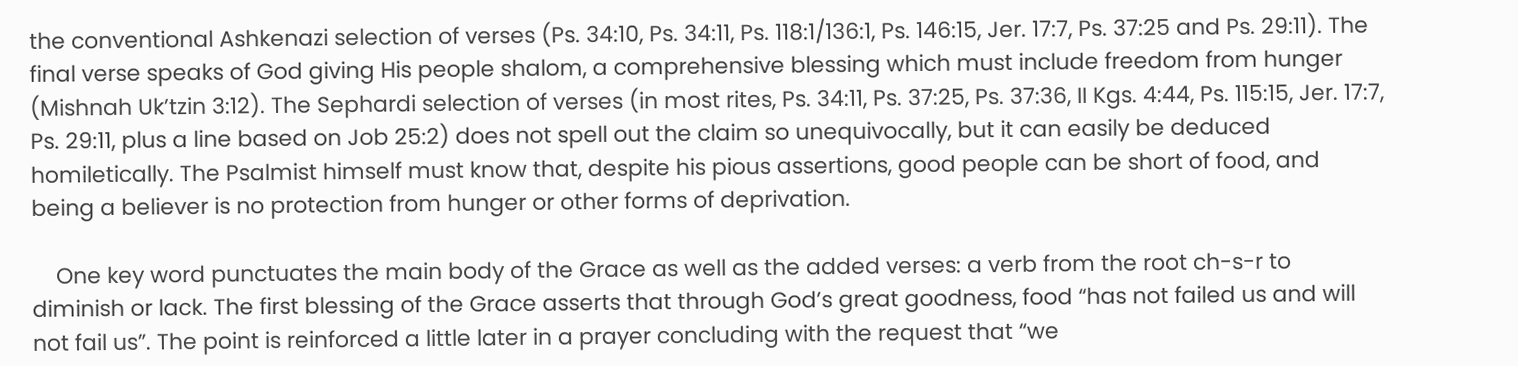the conventional Ashkenazi selection of verses (Ps. 34:10, Ps. 34:11, Ps. 118:1/136:1, Ps. 146:15, Jer. 17:7, Ps. 37:25 and Ps. 29:11). The final verse speaks of God giving His people shalom, a comprehensive blessing which must include freedom from hunger (Mishnah Uk’tzin 3:12). The Sephardi selection of verses (in most rites, Ps. 34:11, Ps. 37:25, Ps. 37:36, II Kgs. 4:44, Ps. 115:15, Jer. 17:7, Ps. 29:11, plus a line based on Job 25:2) does not spell out the claim so unequivocally, but it can easily be deduced homiletically. The Psalmist himself must know that, despite his pious assertions, good people can be short of food, and being a believer is no protection from hunger or other forms of deprivation.

    One key word punctuates the main body of the Grace as well as the added verses: a verb from the root ch-s-r to diminish or lack. The first blessing of the Grace asserts that through God’s great goodness, food “has not failed us and will not fail us”. The point is reinforced a little later in a prayer concluding with the request that “we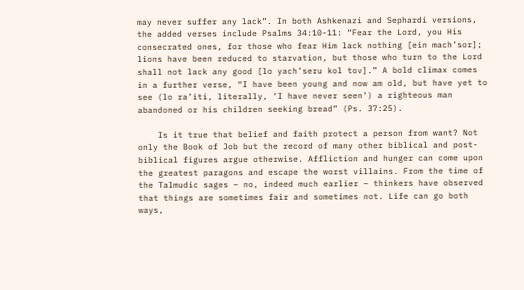may never suffer any lack”. In both Ashkenazi and Sephardi versions, the added verses include Psalms 34:10-11: “Fear the Lord, you His consecrated ones, for those who fear Him lack nothing [ein mach’sor]; lions have been reduced to starvation, but those who turn to the Lord shall not lack any good [lo yach’seru kol tov].” A bold climax comes in a further verse, “I have been young and now am old, but have yet to see (lo ra’iti, literally, ‘I have never seen’) a righteous man abandoned or his children seeking bread” (Ps. 37:25).

    Is it true that belief and faith protect a person from want? Not only the Book of Job but the record of many other biblical and post-biblical figures argue otherwise. Affliction and hunger can come upon the greatest paragons and escape the worst villains. From the time of the Talmudic sages – no, indeed much earlier – thinkers have observed that things are sometimes fair and sometimes not. Life can go both ways,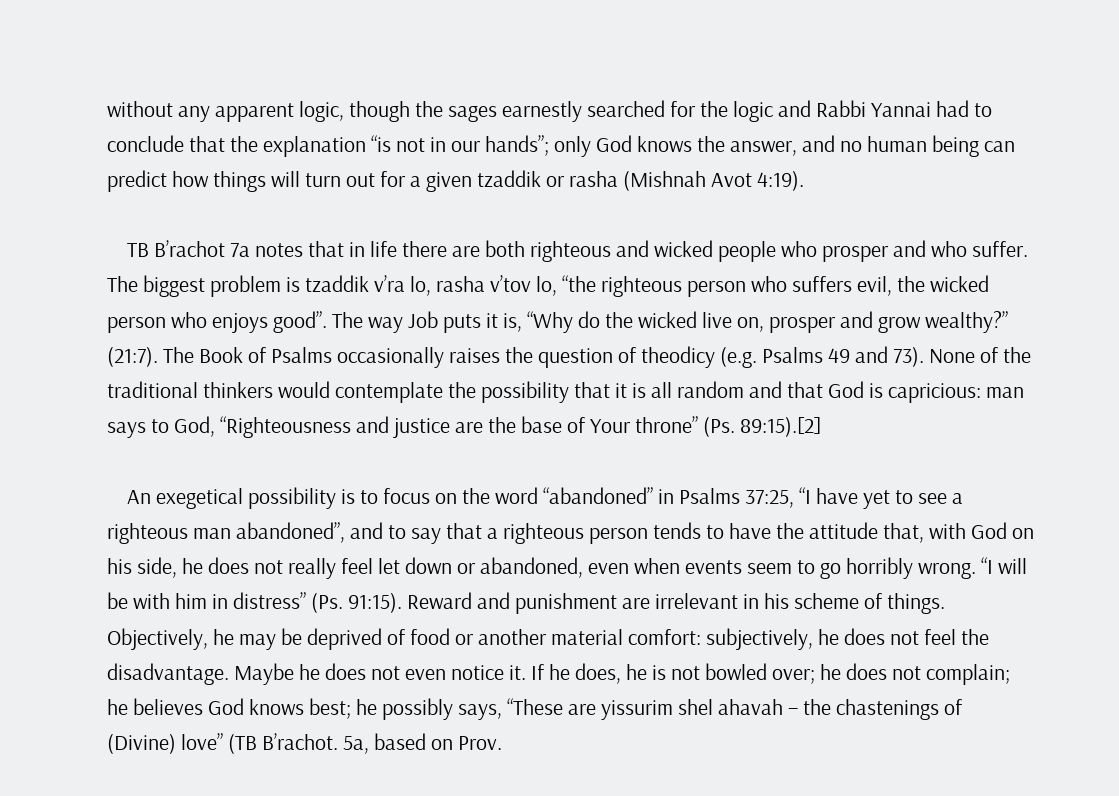without any apparent logic, though the sages earnestly searched for the logic and Rabbi Yannai had to conclude that the explanation “is not in our hands”; only God knows the answer, and no human being can predict how things will turn out for a given tzaddik or rasha (Mishnah Avot 4:19).

    TB B’rachot 7a notes that in life there are both righteous and wicked people who prosper and who suffer. The biggest problem is tzaddik v’ra lo, rasha v’tov lo, “the righteous person who suffers evil, the wicked person who enjoys good”. The way Job puts it is, “Why do the wicked live on, prosper and grow wealthy?” (21:7). The Book of Psalms occasionally raises the question of theodicy (e.g. Psalms 49 and 73). None of the traditional thinkers would contemplate the possibility that it is all random and that God is capricious: man says to God, “Righteousness and justice are the base of Your throne” (Ps. 89:15).[2]

    An exegetical possibility is to focus on the word “abandoned” in Psalms 37:25, “I have yet to see a righteous man abandoned”, and to say that a righteous person tends to have the attitude that, with God on his side, he does not really feel let down or abandoned, even when events seem to go horribly wrong. “I will be with him in distress” (Ps. 91:15). Reward and punishment are irrelevant in his scheme of things. Objectively, he may be deprived of food or another material comfort: subjectively, he does not feel the disadvantage. Maybe he does not even notice it. If he does, he is not bowled over; he does not complain; he believes God knows best; he possibly says, “These are yissurim shel ahavah – the chastenings of (Divine) love” (TB B’rachot. 5a, based on Prov.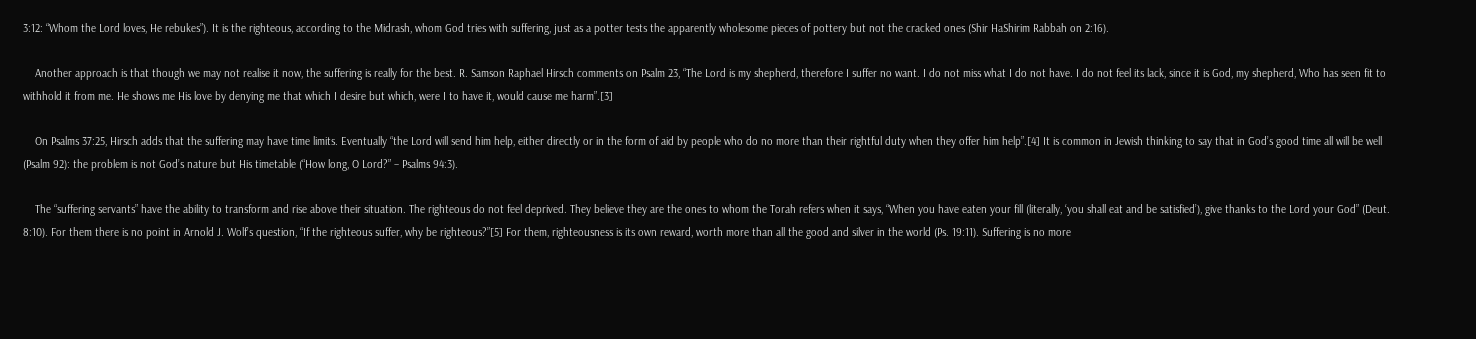3:12: “Whom the Lord loves, He rebukes”). It is the righteous, according to the Midrash, whom God tries with suffering, just as a potter tests the apparently wholesome pieces of pottery but not the cracked ones (Shir HaShirim Rabbah on 2:16).

    Another approach is that though we may not realise it now, the suffering is really for the best. R. Samson Raphael Hirsch comments on Psalm 23, “The Lord is my shepherd, therefore I suffer no want. I do not miss what I do not have. I do not feel its lack, since it is God, my shepherd, Who has seen fit to withhold it from me. He shows me His love by denying me that which I desire but which, were I to have it, would cause me harm”.[3]

    On Psalms 37:25, Hirsch adds that the suffering may have time limits. Eventually “the Lord will send him help, either directly or in the form of aid by people who do no more than their rightful duty when they offer him help”.[4] It is common in Jewish thinking to say that in God’s good time all will be well (Psalm 92): the problem is not God’s nature but His timetable (“How long, O Lord?” – Psalms 94:3).

    The “suffering servants” have the ability to transform and rise above their situation. The righteous do not feel deprived. They believe they are the ones to whom the Torah refers when it says, “When you have eaten your fill (literally, ‘you shall eat and be satisfied’), give thanks to the Lord your God” (Deut. 8:10). For them there is no point in Arnold J. Wolf’s question, “If the righteous suffer, why be righteous?”[5] For them, righteousness is its own reward, worth more than all the good and silver in the world (Ps. 19:11). Suffering is no more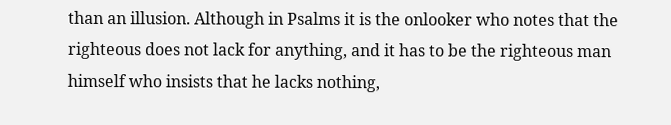than an illusion. Although in Psalms it is the onlooker who notes that the righteous does not lack for anything, and it has to be the righteous man himself who insists that he lacks nothing,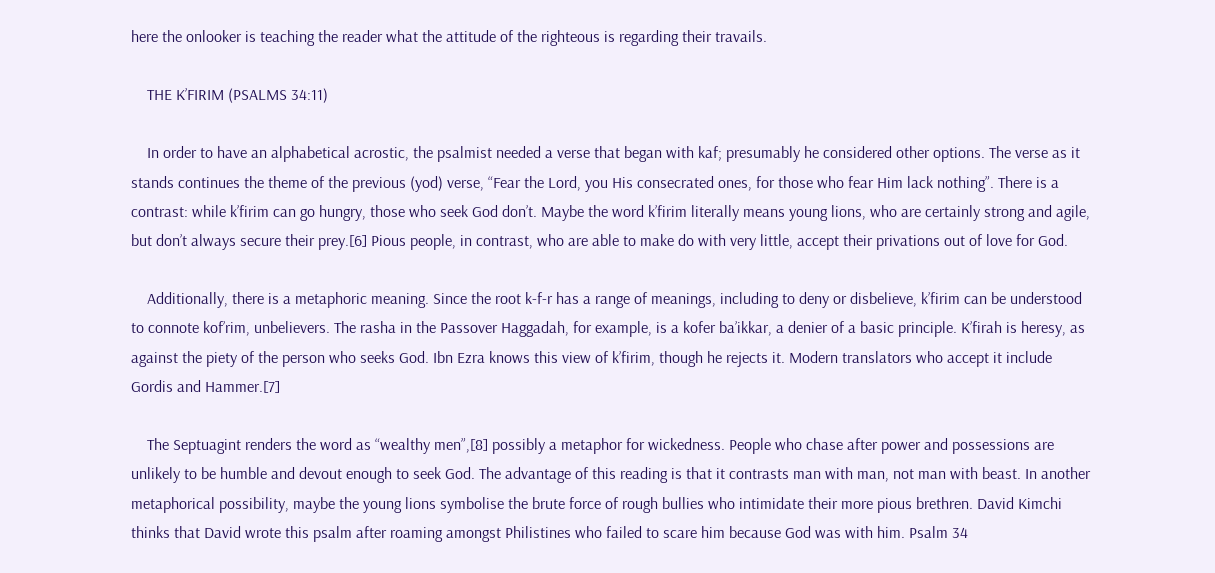here the onlooker is teaching the reader what the attitude of the righteous is regarding their travails.

    THE K’FIRIM (PSALMS 34:11)

    In order to have an alphabetical acrostic, the psalmist needed a verse that began with kaf; presumably he considered other options. The verse as it stands continues the theme of the previous (yod) verse, “Fear the Lord, you His consecrated ones, for those who fear Him lack nothing”. There is a contrast: while k’firim can go hungry, those who seek God don’t. Maybe the word k’firim literally means young lions, who are certainly strong and agile, but don’t always secure their prey.[6] Pious people, in contrast, who are able to make do with very little, accept their privations out of love for God.

    Additionally, there is a metaphoric meaning. Since the root k-f-r has a range of meanings, including to deny or disbelieve, k’firim can be understood to connote kof’rim, unbelievers. The rasha in the Passover Haggadah, for example, is a kofer ba’ikkar, a denier of a basic principle. K’firah is heresy, as against the piety of the person who seeks God. Ibn Ezra knows this view of k’firim, though he rejects it. Modern translators who accept it include Gordis and Hammer.[7]

    The Septuagint renders the word as “wealthy men”,[8] possibly a metaphor for wickedness. People who chase after power and possessions are unlikely to be humble and devout enough to seek God. The advantage of this reading is that it contrasts man with man, not man with beast. In another metaphorical possibility, maybe the young lions symbolise the brute force of rough bullies who intimidate their more pious brethren. David Kimchi thinks that David wrote this psalm after roaming amongst Philistines who failed to scare him because God was with him. Psalm 34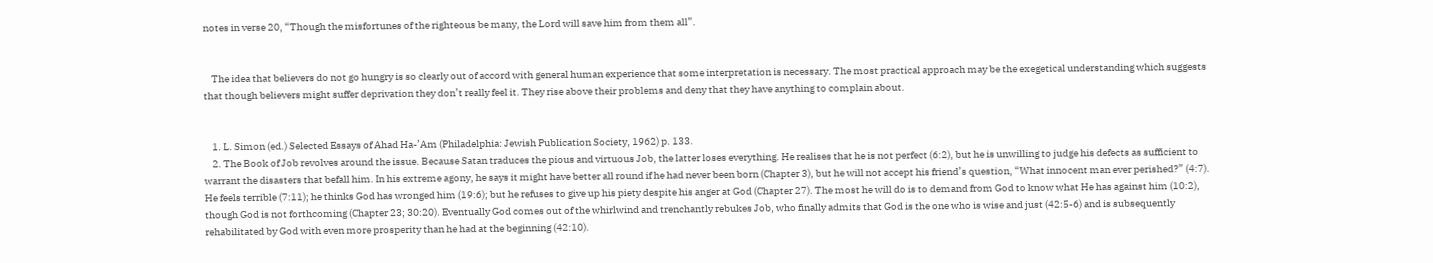notes in verse 20, “Though the misfortunes of the righteous be many, the Lord will save him from them all”.


    The idea that believers do not go hungry is so clearly out of accord with general human experience that some interpretation is necessary. The most practical approach may be the exegetical understanding which suggests that though believers might suffer deprivation they don’t really feel it. They rise above their problems and deny that they have anything to complain about.


    1. L. Simon (ed.) Selected Essays of Ahad Ha-’Am (Philadelphia: Jewish Publication Society, 1962) p. 133.
    2. The Book of Job revolves around the issue. Because Satan traduces the pious and virtuous Job, the latter loses everything. He realises that he is not perfect (6:2), but he is unwilling to judge his defects as sufficient to warrant the disasters that befall him. In his extreme agony, he says it might have better all round if he had never been born (Chapter 3), but he will not accept his friend’s question, “What innocent man ever perished?” (4:7). He feels terrible (7:11); he thinks God has wronged him (19:6); but he refuses to give up his piety despite his anger at God (Chapter 27). The most he will do is to demand from God to know what He has against him (10:2), though God is not forthcoming (Chapter 23; 30:20). Eventually God comes out of the whirlwind and trenchantly rebukes Job, who finally admits that God is the one who is wise and just (42:5-6) and is subsequently rehabilitated by God with even more prosperity than he had at the beginning (42:10).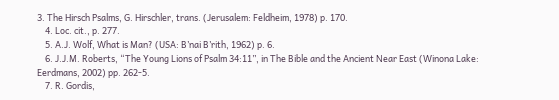3. The Hirsch Psalms, G. Hirschler, trans. (Jerusalem: Feldheim, 1978) p. 170.
    4. Loc. cit., p. 277.
    5. A.J. Wolf, What is Man? (USA: B’nai B’rith, 1962) p. 6.
    6. J.J.M. Roberts, “The Young Lions of Psalm 34:11”, in The Bible and the Ancient Near East (Winona Lake: Eerdmans, 2002) pp. 262-5.
    7. R. Gordis,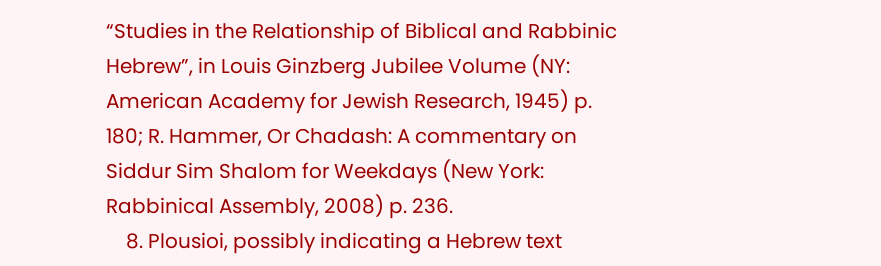“Studies in the Relationship of Biblical and Rabbinic Hebrew”, in Louis Ginzberg Jubilee Volume (NY: American Academy for Jewish Research, 1945) p. 180; R. Hammer, Or Chadash: A commentary on Siddur Sim Shalom for Weekdays (New York: Rabbinical Assembly, 2008) p. 236.
    8. Plousioi, possibly indicating a Hebrew text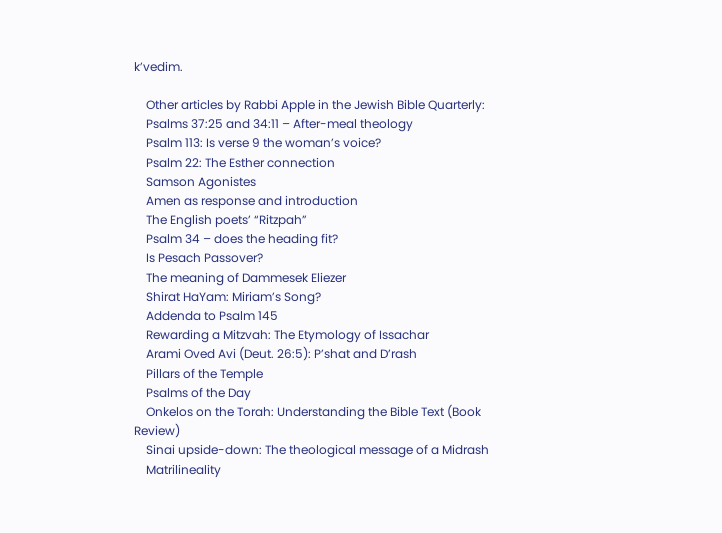k’vedim.

    Other articles by Rabbi Apple in the Jewish Bible Quarterly:
    Psalms 37:25 and 34:11 – After-meal theology
    Psalm 113: Is verse 9 the woman’s voice?
    Psalm 22: The Esther connection
    Samson Agonistes
    Amen as response and introduction
    The English poets’ “Ritzpah”
    Psalm 34 – does the heading fit?
    Is Pesach Passover?
    The meaning of Dammesek Eliezer
    Shirat HaYam: Miriam’s Song?
    Addenda to Psalm 145
    Rewarding a Mitzvah: The Etymology of Issachar
    Arami Oved Avi (Deut. 26:5): P’shat and D’rash
    Pillars of the Temple
    Psalms of the Day
    Onkelos on the Torah: Understanding the Bible Text (Book Review)
    Sinai upside-down: The theological message of a Midrash
    Matrilineality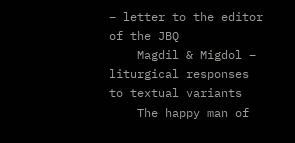– letter to the editor of the JBQ
    Magdil & Migdol – liturgical responses to textual variants
    The happy man of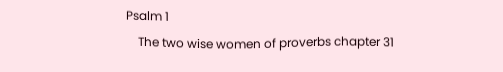Psalm 1
    The two wise women of proverbs chapter 31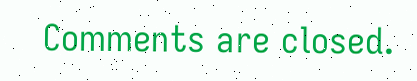Comments are closed.